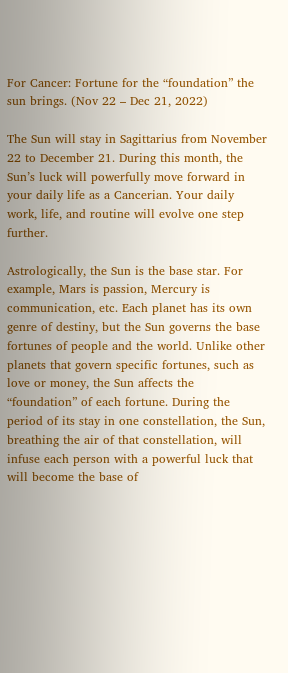For Cancer: Fortune for the “foundation” the sun brings. (Nov 22 – Dec 21, 2022)

The Sun will stay in Sagittarius from November 22 to December 21. During this month, the Sun’s luck will powerfully move forward in your daily life as a Cancerian. Your daily work, life, and routine will evolve one step further.

Astrologically, the Sun is the base star. For example, Mars is passion, Mercury is communication, etc. Each planet has its own genre of destiny, but the Sun governs the base fortunes of people and the world. Unlike other planets that govern specific fortunes, such as love or money, the Sun affects the “foundation” of each fortune. During the period of its stay in one constellation, the Sun, breathing the air of that constellation, will infuse each person with a powerful luck that will become the base of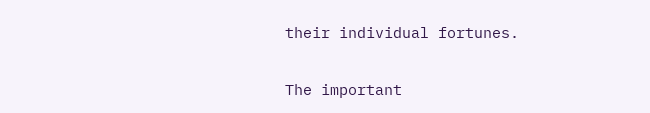their individual fortunes.

The important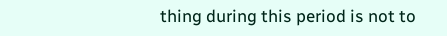thing during this period is not to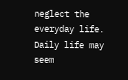neglect the everyday life. Daily life may seem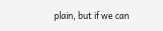plain, but if we can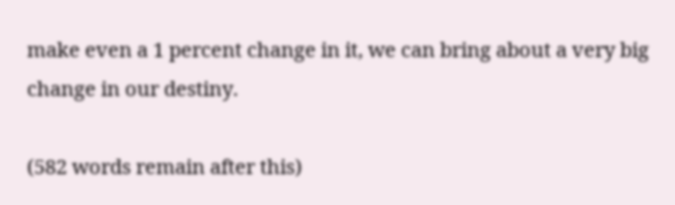make even a 1 percent change in it, we can bring about a very big change in our destiny.

(582 words remain after this)